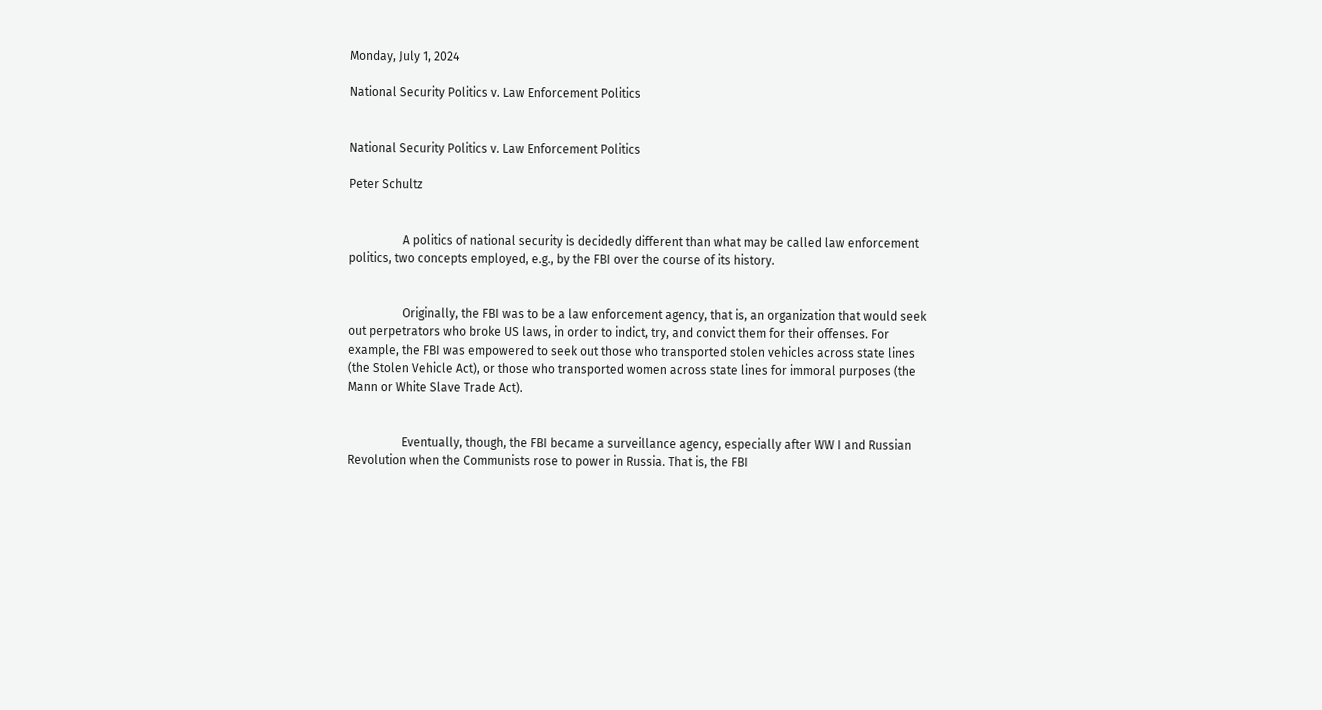Monday, July 1, 2024

National Security Politics v. Law Enforcement Politics


National Security Politics v. Law Enforcement Politics

Peter Schultz


                  A politics of national security is decidedly different than what may be called law enforcement politics, two concepts employed, e.g., by the FBI over the course of its history.


                  Originally, the FBI was to be a law enforcement agency, that is, an organization that would seek out perpetrators who broke US laws, in order to indict, try, and convict them for their offenses. For example, the FBI was empowered to seek out those who transported stolen vehicles across state lines (the Stolen Vehicle Act), or those who transported women across state lines for immoral purposes (the Mann or White Slave Trade Act).


                  Eventually, though, the FBI became a surveillance agency, especially after WW I and Russian Revolution when the Communists rose to power in Russia. That is, the FBI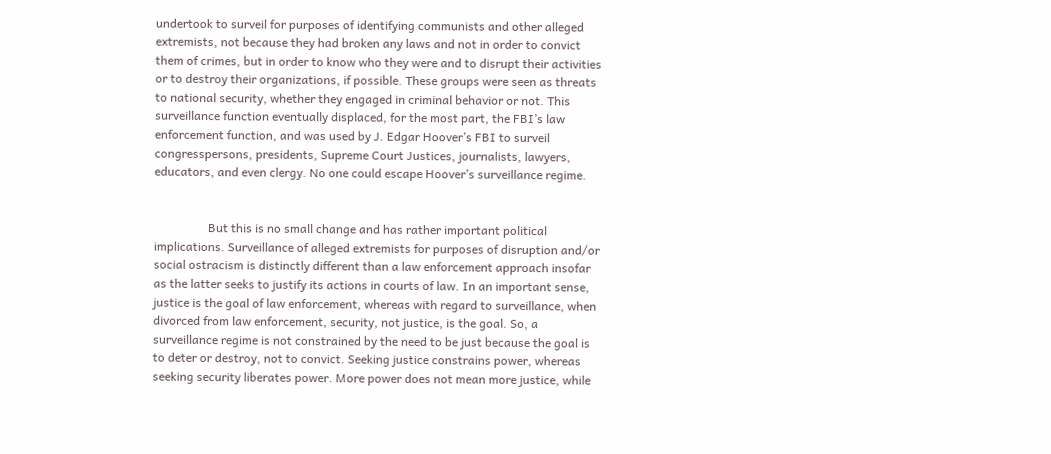undertook to surveil for purposes of identifying communists and other alleged extremists, not because they had broken any laws and not in order to convict them of crimes, but in order to know who they were and to disrupt their activities or to destroy their organizations, if possible. These groups were seen as threats to national security, whether they engaged in criminal behavior or not. This surveillance function eventually displaced, for the most part, the FBI’s law enforcement function, and was used by J. Edgar Hoover’s FBI to surveil congresspersons, presidents, Supreme Court Justices, journalists, lawyers, educators, and even clergy. No one could escape Hoover’s surveillance regime.


                  But this is no small change and has rather important political implications. Surveillance of alleged extremists for purposes of disruption and/or social ostracism is distinctly different than a law enforcement approach insofar as the latter seeks to justify its actions in courts of law. In an important sense, justice is the goal of law enforcement, whereas with regard to surveillance, when divorced from law enforcement, security, not justice, is the goal. So, a surveillance regime is not constrained by the need to be just because the goal is to deter or destroy, not to convict. Seeking justice constrains power, whereas seeking security liberates power. More power does not mean more justice, while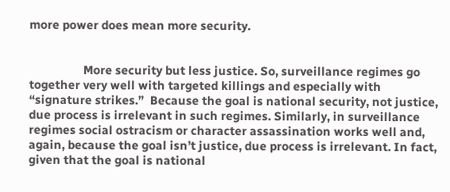more power does mean more security.


                  More security but less justice. So, surveillance regimes go together very well with targeted killings and especially with “signature strikes.”  Because the goal is national security, not justice, due process is irrelevant in such regimes. Similarly, in surveillance regimes social ostracism or character assassination works well and, again, because the goal isn’t justice, due process is irrelevant. In fact, given that the goal is national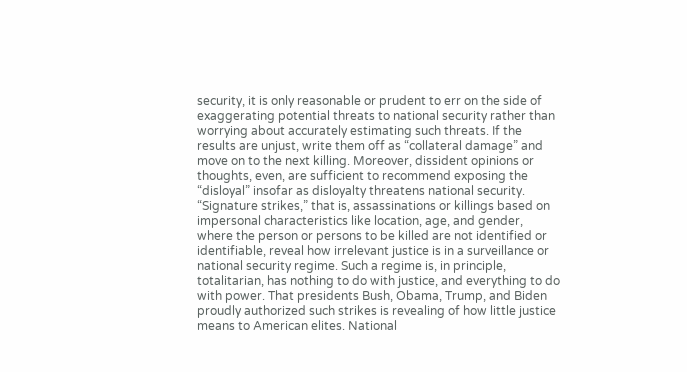security, it is only reasonable or prudent to err on the side of exaggerating potential threats to national security rather than worrying about accurately estimating such threats. If the results are unjust, write them off as “collateral damage” and move on to the next killing. Moreover, dissident opinions or thoughts, even, are sufficient to recommend exposing the “disloyal” insofar as disloyalty threatens national security. “Signature strikes,” that is, assassinations or killings based on impersonal characteristics like location, age, and gender, where the person or persons to be killed are not identified or identifiable, reveal how irrelevant justice is in a surveillance or national security regime. Such a regime is, in principle, totalitarian, has nothing to do with justice, and everything to do with power. That presidents Bush, Obama, Trump, and Biden proudly authorized such strikes is revealing of how little justice means to American elites. National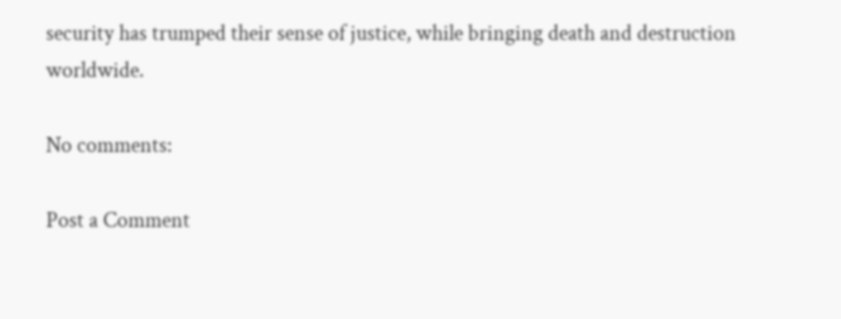security has trumped their sense of justice, while bringing death and destruction worldwide.

No comments:

Post a Comment